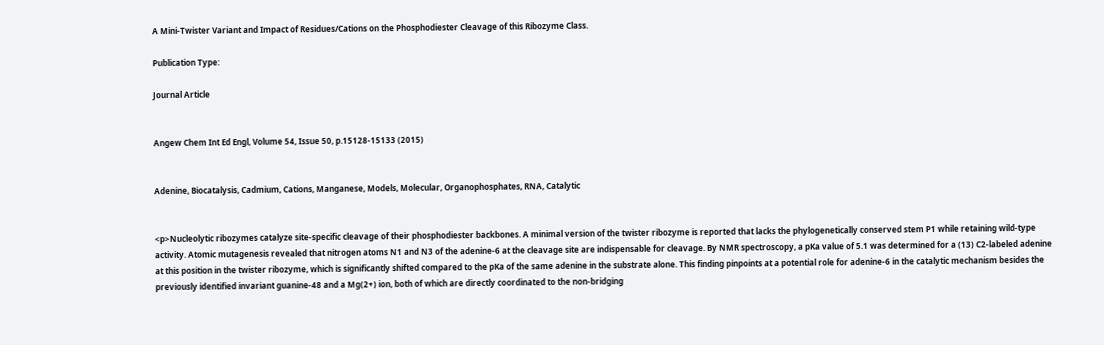A Mini-Twister Variant and Impact of Residues/Cations on the Phosphodiester Cleavage of this Ribozyme Class.

Publication Type:

Journal Article


Angew Chem Int Ed Engl, Volume 54, Issue 50, p.15128-15133 (2015)


Adenine, Biocatalysis, Cadmium, Cations, Manganese, Models, Molecular, Organophosphates, RNA, Catalytic


<p>Nucleolytic ribozymes catalyze site-specific cleavage of their phosphodiester backbones. A minimal version of the twister ribozyme is reported that lacks the phylogenetically conserved stem P1 while retaining wild-type activity. Atomic mutagenesis revealed that nitrogen atoms N1 and N3 of the adenine-6 at the cleavage site are indispensable for cleavage. By NMR spectroscopy, a pKa value of 5.1 was determined for a (13) C2-labeled adenine at this position in the twister ribozyme, which is significantly shifted compared to the pKa of the same adenine in the substrate alone. This finding pinpoints at a potential role for adenine-6 in the catalytic mechanism besides the previously identified invariant guanine-48 and a Mg(2+) ion, both of which are directly coordinated to the non-bridging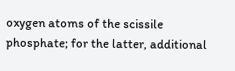oxygen atoms of the scissile phosphate; for the latter, additional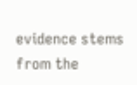evidence stems from the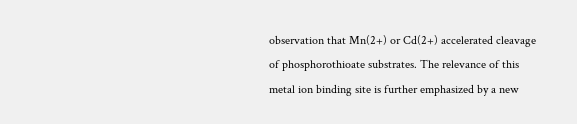observation that Mn(2+) or Cd(2+) accelerated cleavage of phosphorothioate substrates. The relevance of this metal ion binding site is further emphasized by a new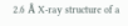2.6 Å X-ray structure of a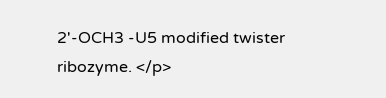2'-OCH3 -U5 modified twister ribozyme. </p>